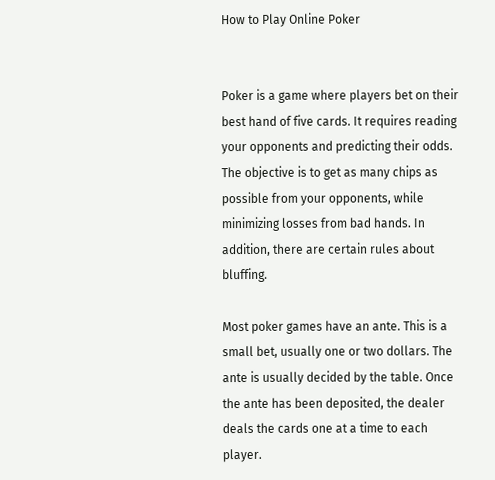How to Play Online Poker


Poker is a game where players bet on their best hand of five cards. It requires reading your opponents and predicting their odds. The objective is to get as many chips as possible from your opponents, while minimizing losses from bad hands. In addition, there are certain rules about bluffing.

Most poker games have an ante. This is a small bet, usually one or two dollars. The ante is usually decided by the table. Once the ante has been deposited, the dealer deals the cards one at a time to each player.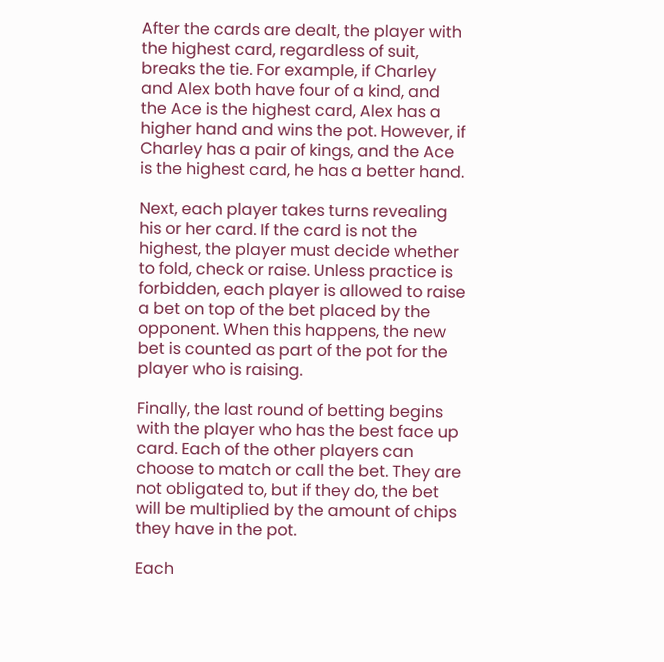After the cards are dealt, the player with the highest card, regardless of suit, breaks the tie. For example, if Charley and Alex both have four of a kind, and the Ace is the highest card, Alex has a higher hand and wins the pot. However, if Charley has a pair of kings, and the Ace is the highest card, he has a better hand.

Next, each player takes turns revealing his or her card. If the card is not the highest, the player must decide whether to fold, check or raise. Unless practice is forbidden, each player is allowed to raise a bet on top of the bet placed by the opponent. When this happens, the new bet is counted as part of the pot for the player who is raising.

Finally, the last round of betting begins with the player who has the best face up card. Each of the other players can choose to match or call the bet. They are not obligated to, but if they do, the bet will be multiplied by the amount of chips they have in the pot.

Each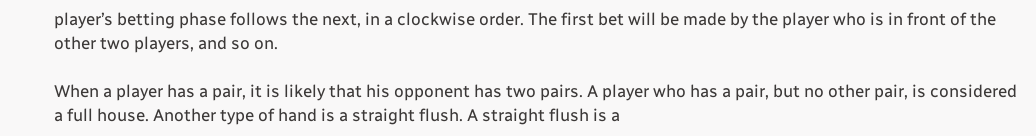player’s betting phase follows the next, in a clockwise order. The first bet will be made by the player who is in front of the other two players, and so on.

When a player has a pair, it is likely that his opponent has two pairs. A player who has a pair, but no other pair, is considered a full house. Another type of hand is a straight flush. A straight flush is a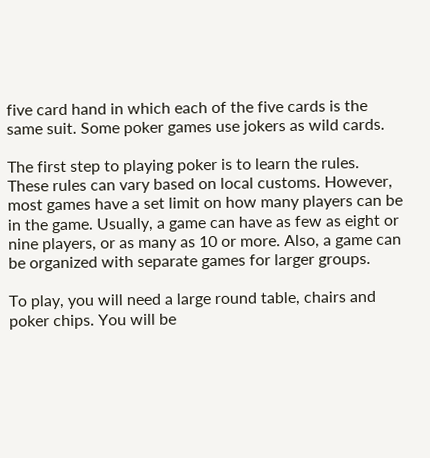five card hand in which each of the five cards is the same suit. Some poker games use jokers as wild cards.

The first step to playing poker is to learn the rules. These rules can vary based on local customs. However, most games have a set limit on how many players can be in the game. Usually, a game can have as few as eight or nine players, or as many as 10 or more. Also, a game can be organized with separate games for larger groups.

To play, you will need a large round table, chairs and poker chips. You will be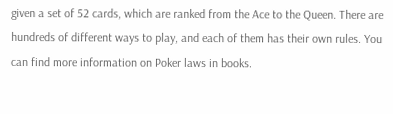given a set of 52 cards, which are ranked from the Ace to the Queen. There are hundreds of different ways to play, and each of them has their own rules. You can find more information on Poker laws in books.